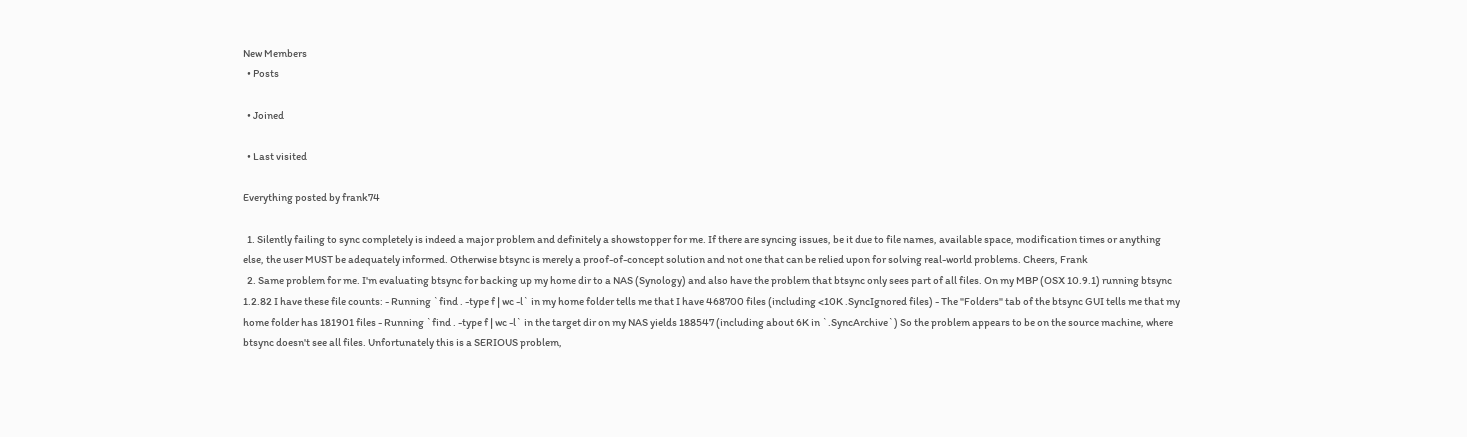New Members
  • Posts

  • Joined

  • Last visited

Everything posted by frank74

  1. Silently failing to sync completely is indeed a major problem and definitely a showstopper for me. If there are syncing issues, be it due to file names, available space, modification times or anything else, the user MUST be adequately informed. Otherwise btsync is merely a proof-of-concept solution and not one that can be relied upon for solving real-world problems. Cheers, Frank
  2. Same problem for me. I'm evaluating btsync for backing up my home dir to a NAS (Synology) and also have the problem that btsync only sees part of all files. On my MBP (OSX 10.9.1) running btsync 1.2.82 I have these file counts: - Running `find . -type f | wc -l` in my home folder tells me that I have 468700 files (including <10K .SyncIgnored files) - The "Folders" tab of the btsync GUI tells me that my home folder has 181901 files - Running `find . -type f | wc -l` in the target dir on my NAS yields 188547 (including about 6K in `.SyncArchive`) So the problem appears to be on the source machine, where btsync doesn't see all files. Unfortunately this is a SERIOUS problem,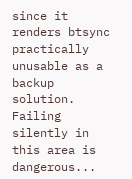since it renders btsync practically unusable as a backup solution. Failing silently in this area is dangerous...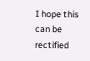I hope this can be rectified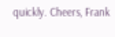quickly. Cheers, Frank